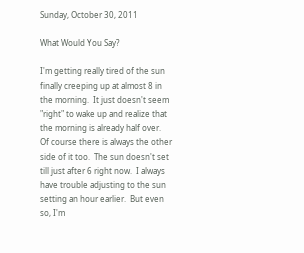Sunday, October 30, 2011

What Would You Say?

I'm getting really tired of the sun finally creeping up at almost 8 in the morning.  It just doesn't seem "right" to wake up and realize that the morning is already half over.  Of course there is always the other side of it too.  The sun doesn't set till just after 6 right now.  I always have trouble adjusting to the sun setting an hour earlier.  But even so, I'm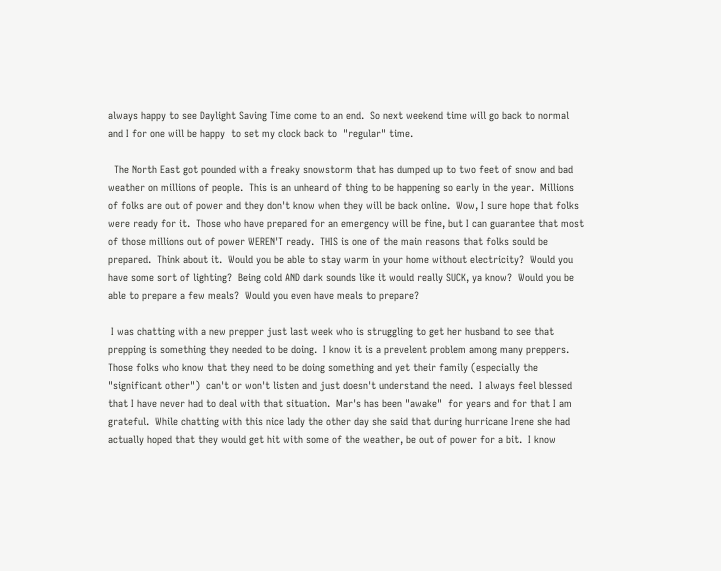always happy to see Daylight Saving Time come to an end.  So next weekend time will go back to normal and I for one will be happy  to set my clock back to  "regular" time.

  The North East got pounded with a freaky snowstorm that has dumped up to two feet of snow and bad weather on millions of people.  This is an unheard of thing to be happening so early in the year.  Millions of folks are out of power and they don't know when they will be back online.  Wow, I sure hope that folks were ready for it.  Those who have prepared for an emergency will be fine, but I can guarantee that most of those millions out of power WEREN'T ready.  THIS is one of the main reasons that folks sould be prepared.  Think about it.  Would you be able to stay warm in your home without electricity?  Would you have some sort of lighting?  Being cold AND dark sounds like it would really SUCK, ya know?  Would you be able to prepare a few meals?  Would you even have meals to prepare?

 I was chatting with a new prepper just last week who is struggling to get her husband to see that prepping is something they needed to be doing.  I know it is a prevelent problem among many preppers.  Those folks who know that they need to be doing something and yet their family (especially the "significant other")  can't or won't listen and just doesn't understand the need.  I always feel blessed that I have never had to deal with that situation.  Mar's has been "awake"  for years and for that I am grateful.  While chatting with this nice lady the other day she said that during hurricane Irene she had actually hoped that they would get hit with some of the weather, be out of power for a bit.  I know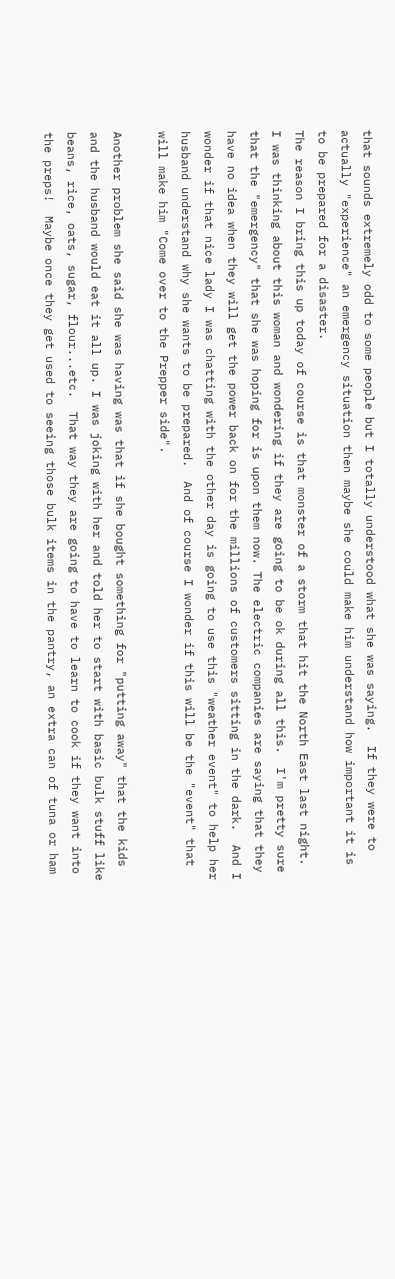that sounds extremely odd to some people but I totally understood what she was saying.  If they were to actually "experience" an emergency situation then maybe she could make him understand how important it is to be prepared for a disaster.
The reason I bring this up today of course is that monster of a storm that hit the North East last night.  I was thinking about this woman and wondering if they are going to be ok during all this.  I'm pretty sure that the "emergency" that she was hoping for is upon them now. The electric companies are saying that they have no idea when they will get the power back on for the millions of customers sitting in the dark.  And I wonder if that nice lady I was chatting with the other day is going to use this "weather event" to help her husband understand why she wants to be prepared.  And of course I wonder if this will be the "event" that will make him "Come over to the Prepper side".

Another problem she said she was having was that if she bought something for "putting away" that the kids and the husband would eat it all up. I was joking with her and told her to start with basic bulk stuff like beans, rice, oats, sugar, flour...etc.  That way they are going to have to learn to cook if they want into the preps!  Maybe once they get used to seeing those bulk items in the pantry, an extra can of tuna or ham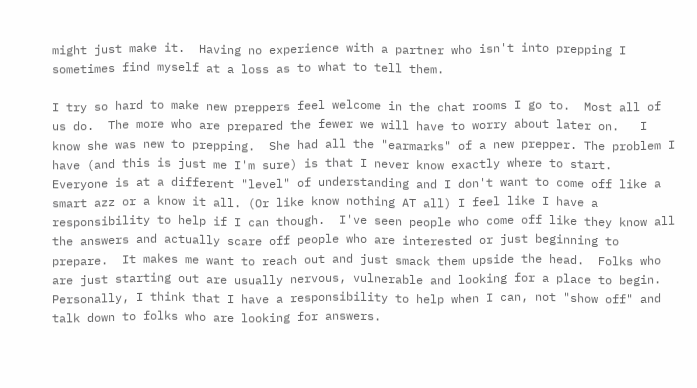might just make it.  Having no experience with a partner who isn't into prepping I sometimes find myself at a loss as to what to tell them.

I try so hard to make new preppers feel welcome in the chat rooms I go to.  Most all of us do.  The more who are prepared the fewer we will have to worry about later on.   I know she was new to prepping.  She had all the "earmarks" of a new prepper. The problem I have (and this is just me I'm sure) is that I never know exactly where to start.  Everyone is at a different "level" of understanding and I don't want to come off like a smart azz or a know it all. (Or like know nothing AT all) I feel like I have a responsibility to help if I can though.  I've seen people who come off like they know all the answers and actually scare off people who are interested or just beginning to prepare.  It makes me want to reach out and just smack them upside the head.  Folks who are just starting out are usually nervous, vulnerable and looking for a place to begin.  Personally, I think that I have a responsibility to help when I can, not "show off" and talk down to folks who are looking for answers.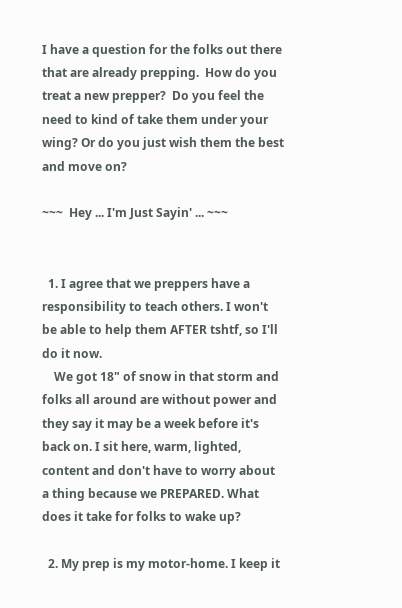I have a question for the folks out there that are already prepping.  How do you treat a new prepper?  Do you feel the need to kind of take them under your wing? Or do you just wish them the best and move on?

~~~  Hey ... I'm Just Sayin' ... ~~~


  1. I agree that we preppers have a responsibility to teach others. I won't be able to help them AFTER tshtf, so I'll do it now.
    We got 18" of snow in that storm and folks all around are without power and they say it may be a week before it's back on. I sit here, warm, lighted, content and don't have to worry about a thing because we PREPARED. What does it take for folks to wake up?

  2. My prep is my motor-home. I keep it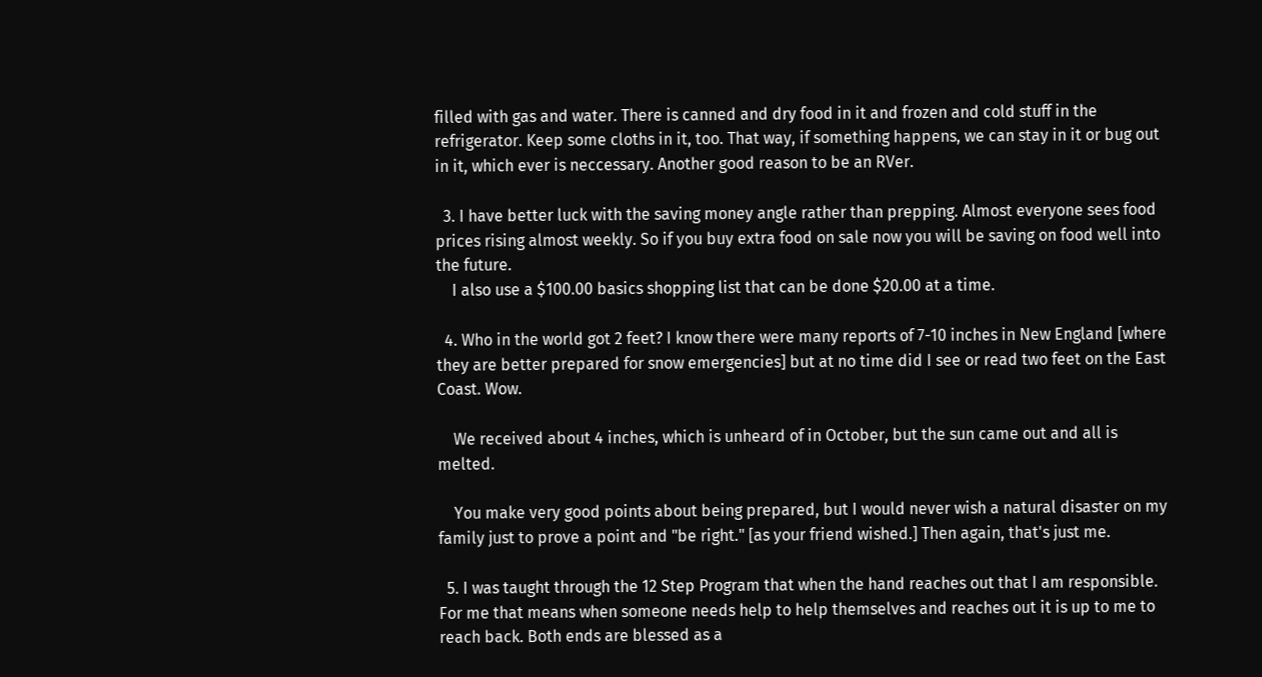filled with gas and water. There is canned and dry food in it and frozen and cold stuff in the refrigerator. Keep some cloths in it, too. That way, if something happens, we can stay in it or bug out in it, which ever is neccessary. Another good reason to be an RVer.

  3. I have better luck with the saving money angle rather than prepping. Almost everyone sees food prices rising almost weekly. So if you buy extra food on sale now you will be saving on food well into the future.
    I also use a $100.00 basics shopping list that can be done $20.00 at a time.

  4. Who in the world got 2 feet? I know there were many reports of 7-10 inches in New England [where they are better prepared for snow emergencies] but at no time did I see or read two feet on the East Coast. Wow.

    We received about 4 inches, which is unheard of in October, but the sun came out and all is melted.

    You make very good points about being prepared, but I would never wish a natural disaster on my family just to prove a point and "be right." [as your friend wished.] Then again, that's just me.

  5. I was taught through the 12 Step Program that when the hand reaches out that I am responsible. For me that means when someone needs help to help themselves and reaches out it is up to me to reach back. Both ends are blessed as a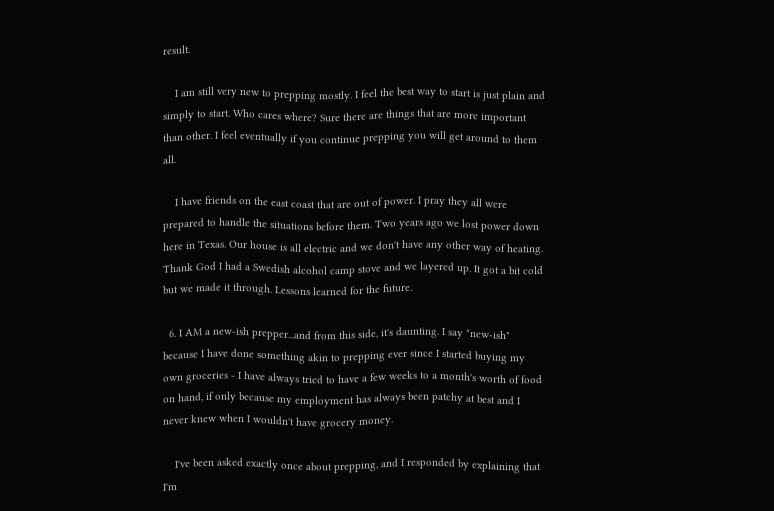result.

    I am still very new to prepping mostly. I feel the best way to start is just plain and simply to start. Who cares where? Sure there are things that are more important than other. I feel eventually if you continue prepping you will get around to them all.

    I have friends on the east coast that are out of power. I pray they all were prepared to handle the situations before them. Two years ago we lost power down here in Texas. Our house is all electric and we don't have any other way of heating. Thank God I had a Swedish alcohol camp stove and we layered up. It got a bit cold but we made it through. Lessons learned for the future.

  6. I AM a new-ish prepper...and from this side, it's daunting. I say "new-ish" because I have done something akin to prepping ever since I started buying my own groceries - I have always tried to have a few weeks to a month's worth of food on hand, if only because my employment has always been patchy at best and I never knew when I wouldn't have grocery money.

    I've been asked exactly once about prepping, and I responded by explaining that I'm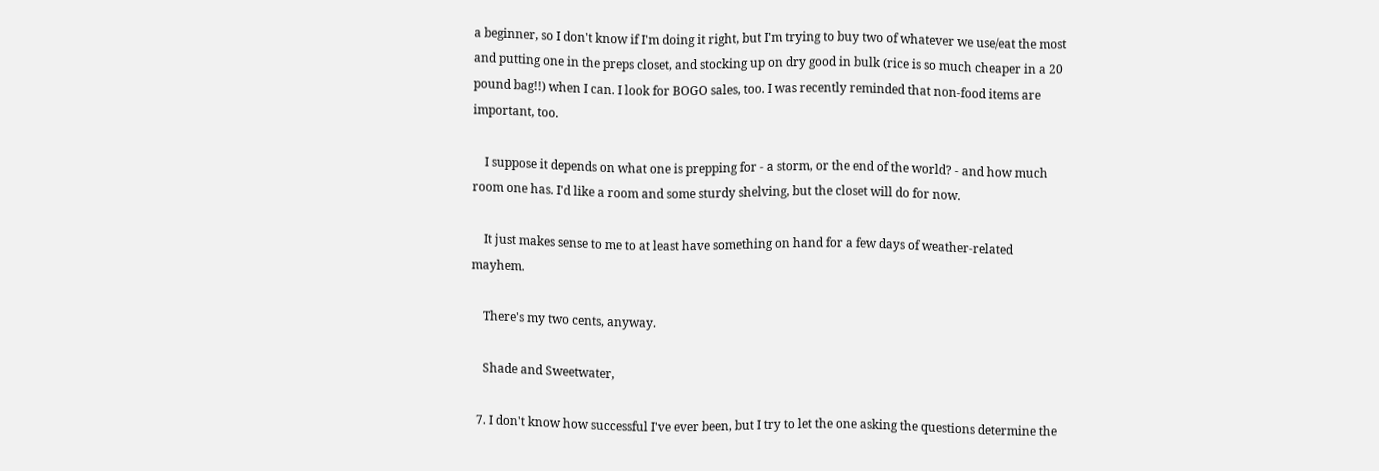a beginner, so I don't know if I'm doing it right, but I'm trying to buy two of whatever we use/eat the most and putting one in the preps closet, and stocking up on dry good in bulk (rice is so much cheaper in a 20 pound bag!!) when I can. I look for BOGO sales, too. I was recently reminded that non-food items are important, too.

    I suppose it depends on what one is prepping for - a storm, or the end of the world? - and how much room one has. I'd like a room and some sturdy shelving, but the closet will do for now.

    It just makes sense to me to at least have something on hand for a few days of weather-related mayhem.

    There's my two cents, anyway.

    Shade and Sweetwater,

  7. I don't know how successful I've ever been, but I try to let the one asking the questions determine the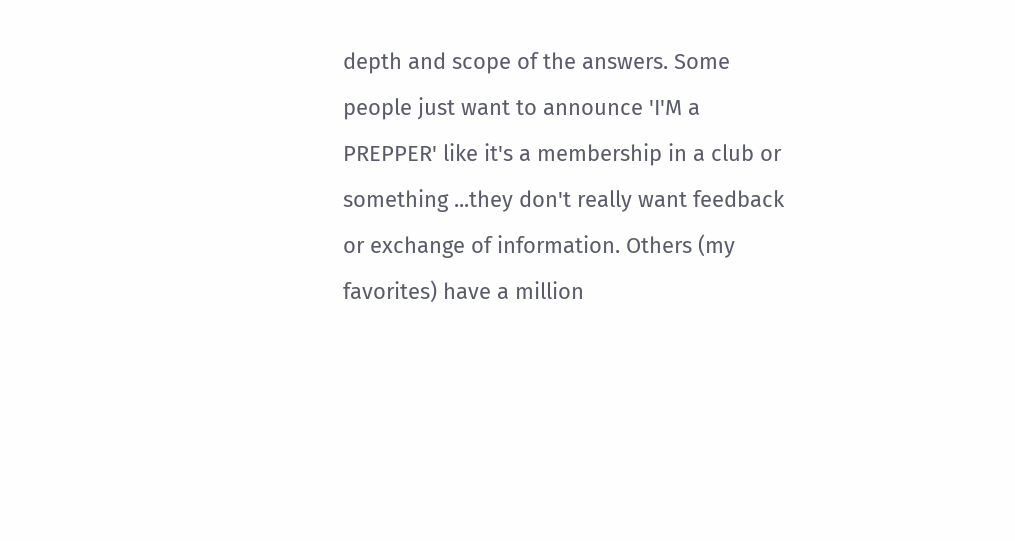depth and scope of the answers. Some people just want to announce 'I'M a PREPPER' like it's a membership in a club or something ...they don't really want feedback or exchange of information. Others (my favorites) have a million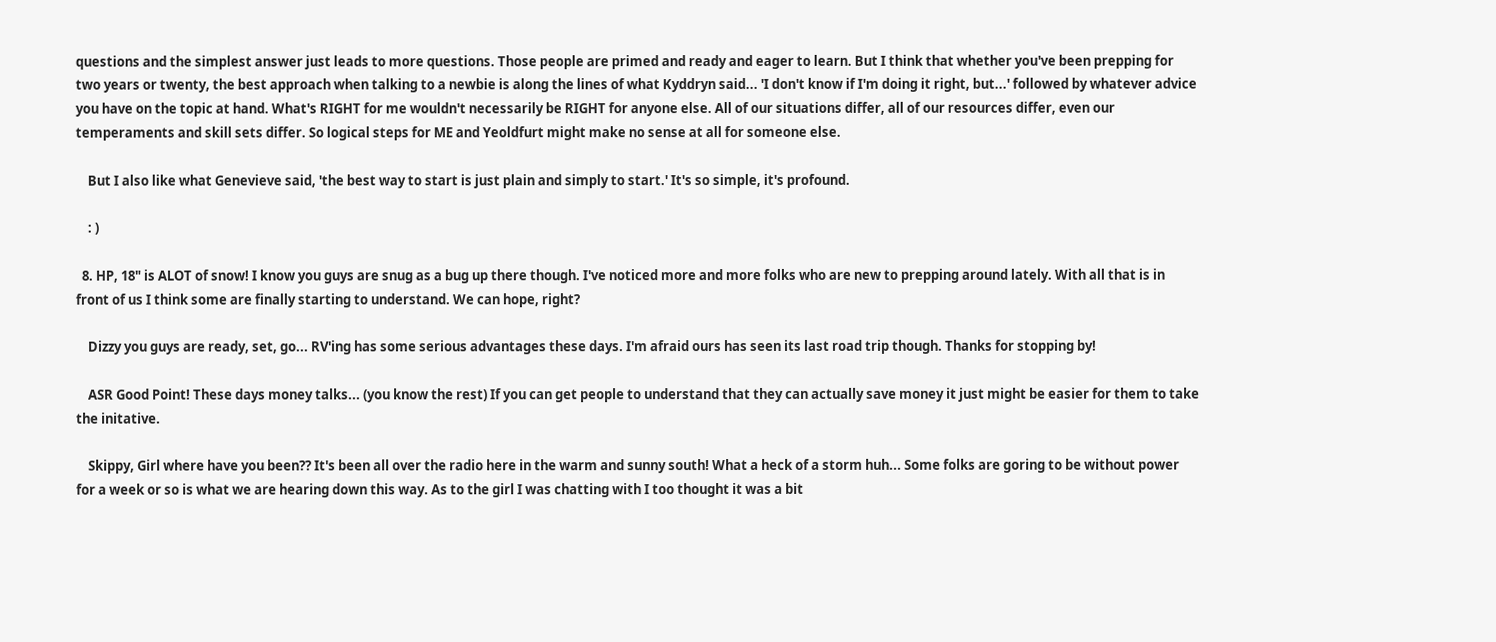questions and the simplest answer just leads to more questions. Those people are primed and ready and eager to learn. But I think that whether you've been prepping for two years or twenty, the best approach when talking to a newbie is along the lines of what Kyddryn said... 'I don't know if I'm doing it right, but...' followed by whatever advice you have on the topic at hand. What's RIGHT for me wouldn't necessarily be RIGHT for anyone else. All of our situations differ, all of our resources differ, even our temperaments and skill sets differ. So logical steps for ME and Yeoldfurt might make no sense at all for someone else.

    But I also like what Genevieve said, 'the best way to start is just plain and simply to start.' It's so simple, it's profound.

    : )

  8. HP, 18" is ALOT of snow! I know you guys are snug as a bug up there though. I've noticed more and more folks who are new to prepping around lately. With all that is in front of us I think some are finally starting to understand. We can hope, right?

    Dizzy you guys are ready, set, go... RV'ing has some serious advantages these days. I'm afraid ours has seen its last road trip though. Thanks for stopping by!

    ASR Good Point! These days money talks... (you know the rest) If you can get people to understand that they can actually save money it just might be easier for them to take the initative.

    Skippy, Girl where have you been?? It's been all over the radio here in the warm and sunny south! What a heck of a storm huh... Some folks are goring to be without power for a week or so is what we are hearing down this way. As to the girl I was chatting with I too thought it was a bit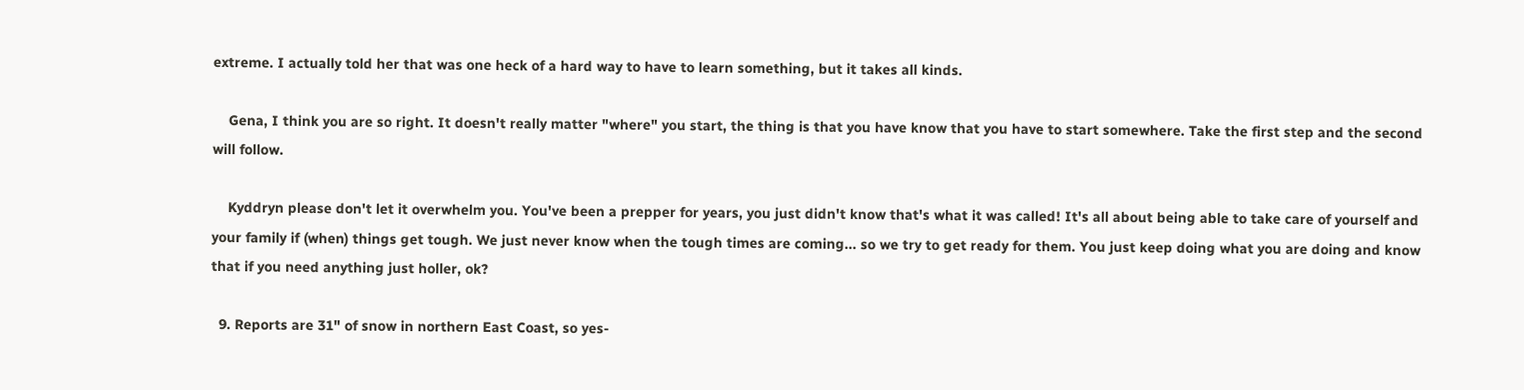extreme. I actually told her that was one heck of a hard way to have to learn something, but it takes all kinds.

    Gena, I think you are so right. It doesn't really matter "where" you start, the thing is that you have know that you have to start somewhere. Take the first step and the second will follow.

    Kyddryn please don't let it overwhelm you. You've been a prepper for years, you just didn't know that's what it was called! It's all about being able to take care of yourself and your family if (when) things get tough. We just never know when the tough times are coming... so we try to get ready for them. You just keep doing what you are doing and know that if you need anything just holler, ok?

  9. Reports are 31" of snow in northern East Coast, so yes-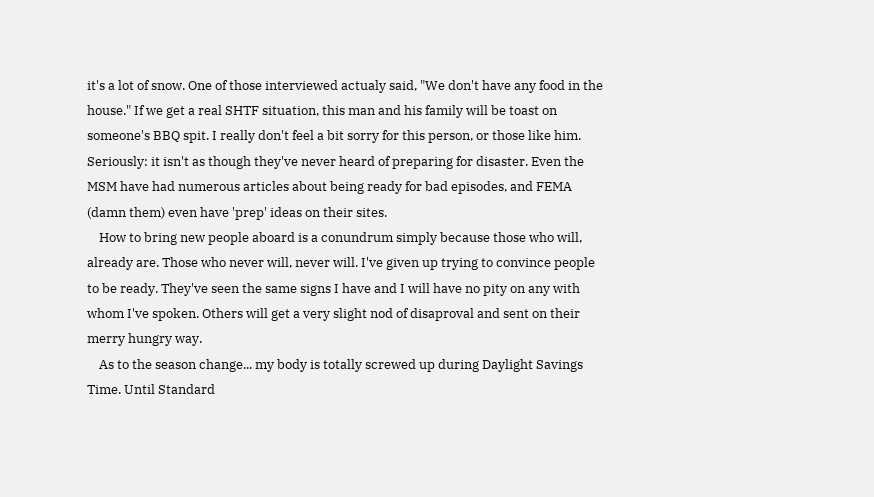it's a lot of snow. One of those interviewed actualy said, "We don't have any food in the house." If we get a real SHTF situation, this man and his family will be toast on someone's BBQ spit. I really don't feel a bit sorry for this person, or those like him. Seriously: it isn't as though they've never heard of preparing for disaster. Even the MSM have had numerous articles about being ready for bad episodes, and FEMA (damn them) even have 'prep' ideas on their sites.
    How to bring new people aboard is a conundrum simply because those who will, already are. Those who never will, never will. I've given up trying to convince people to be ready. They've seen the same signs I have and I will have no pity on any with whom I've spoken. Others will get a very slight nod of disaproval and sent on their merry hungry way.
    As to the season change... my body is totally screwed up during Daylight Savings Time. Until Standard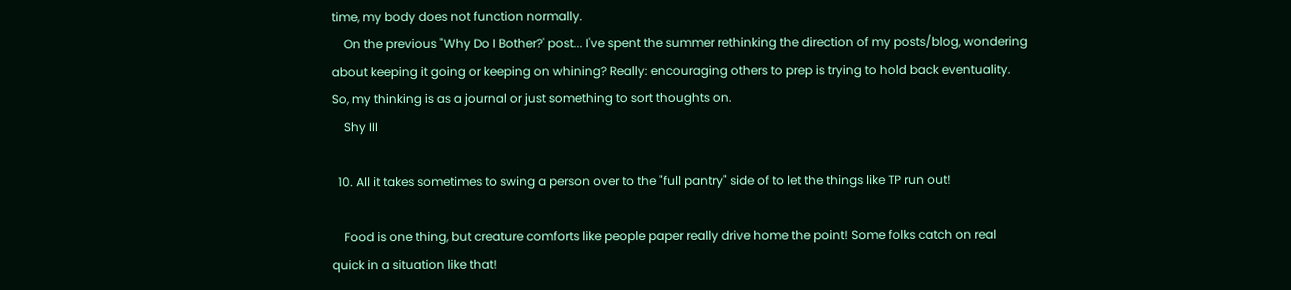time, my body does not function normally.
    On the previous "Why Do I Bother?' post... I've spent the summer rethinking the direction of my posts/blog, wondering about keeping it going or keeping on whining? Really: encouraging others to prep is trying to hold back eventuality. So, my thinking is as a journal or just something to sort thoughts on.
    Shy III

  10. All it takes sometimes to swing a person over to the "full pantry" side of to let the things like TP run out!

    Food is one thing, but creature comforts like people paper really drive home the point! Some folks catch on real quick in a situation like that!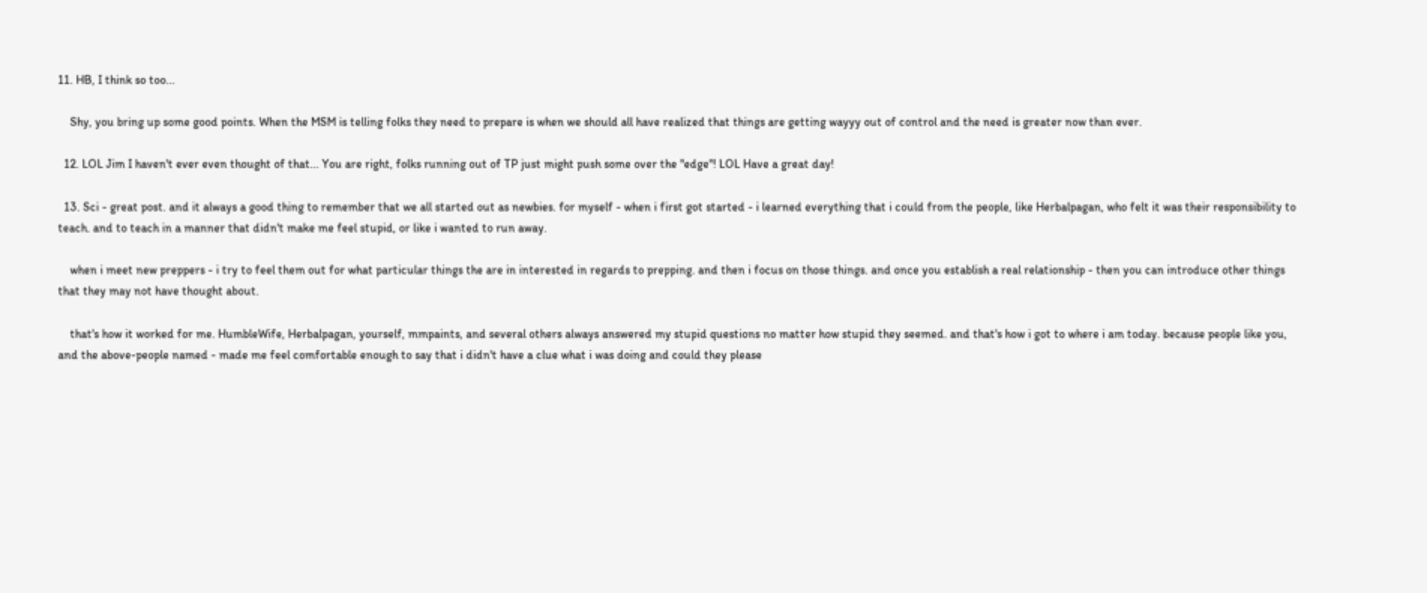11. HB, I think so too...

    Shy, you bring up some good points. When the MSM is telling folks they need to prepare is when we should all have realized that things are getting wayyy out of control and the need is greater now than ever.

  12. LOL Jim I haven't ever even thought of that... You are right, folks running out of TP just might push some over the "edge"! LOL Have a great day!

  13. Sci - great post. and it always a good thing to remember that we all started out as newbies. for myself - when i first got started - i learned everything that i could from the people, like Herbalpagan, who felt it was their responsibility to teach. and to teach in a manner that didn't make me feel stupid, or like i wanted to run away.

    when i meet new preppers - i try to feel them out for what particular things the are in interested in regards to prepping. and then i focus on those things. and once you establish a real relationship - then you can introduce other things that they may not have thought about.

    that's how it worked for me. HumbleWife, Herbalpagan, yourself, mmpaints, and several others always answered my stupid questions no matter how stupid they seemed. and that's how i got to where i am today. because people like you, and the above-people named - made me feel comfortable enough to say that i didn't have a clue what i was doing and could they please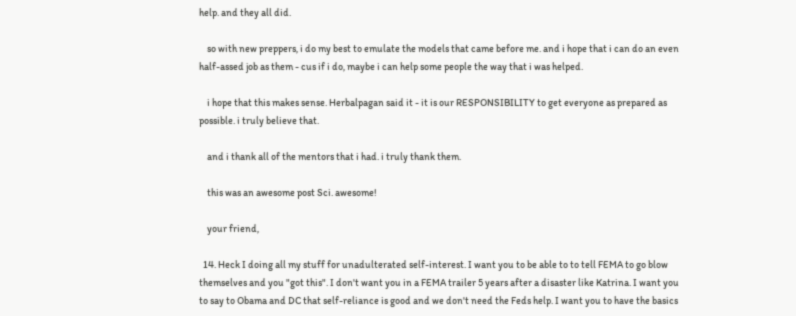help. and they all did.

    so with new preppers, i do my best to emulate the models that came before me. and i hope that i can do an even half-assed job as them - cus if i do, maybe i can help some people the way that i was helped.

    i hope that this makes sense. Herbalpagan said it - it is our RESPONSIBILITY to get everyone as prepared as possible. i truly believe that.

    and i thank all of the mentors that i had. i truly thank them.

    this was an awesome post Sci. awesome!

    your friend,

  14. Heck I doing all my stuff for unadulterated self-interest. I want you to be able to to tell FEMA to go blow themselves and you "got this". I don't want you in a FEMA trailer 5 years after a disaster like Katrina. I want you to say to Obama and DC that self-reliance is good and we don't need the Feds help. I want you to have the basics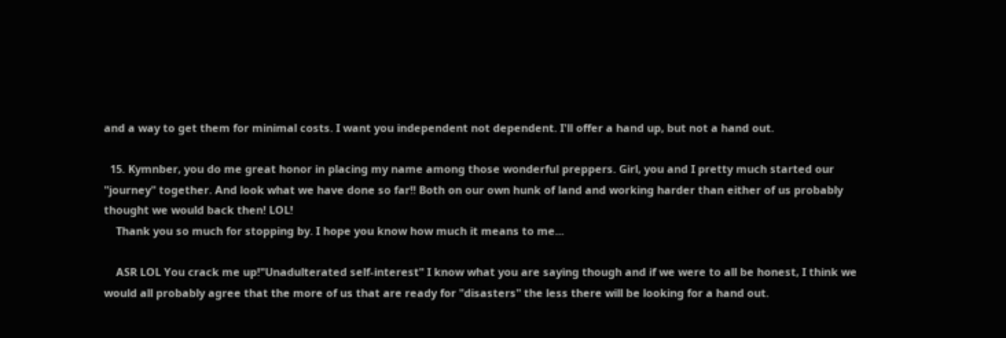and a way to get them for minimal costs. I want you independent not dependent. I'll offer a hand up, but not a hand out.

  15. Kymnber, you do me great honor in placing my name among those wonderful preppers. Girl, you and I pretty much started our "journey" together. And look what we have done so far!! Both on our own hunk of land and working harder than either of us probably thought we would back then! LOL!
    Thank you so much for stopping by. I hope you know how much it means to me...

    ASR LOL You crack me up!"Unadulterated self-interest" I know what you are saying though and if we were to all be honest, I think we would all probably agree that the more of us that are ready for "disasters" the less there will be looking for a hand out.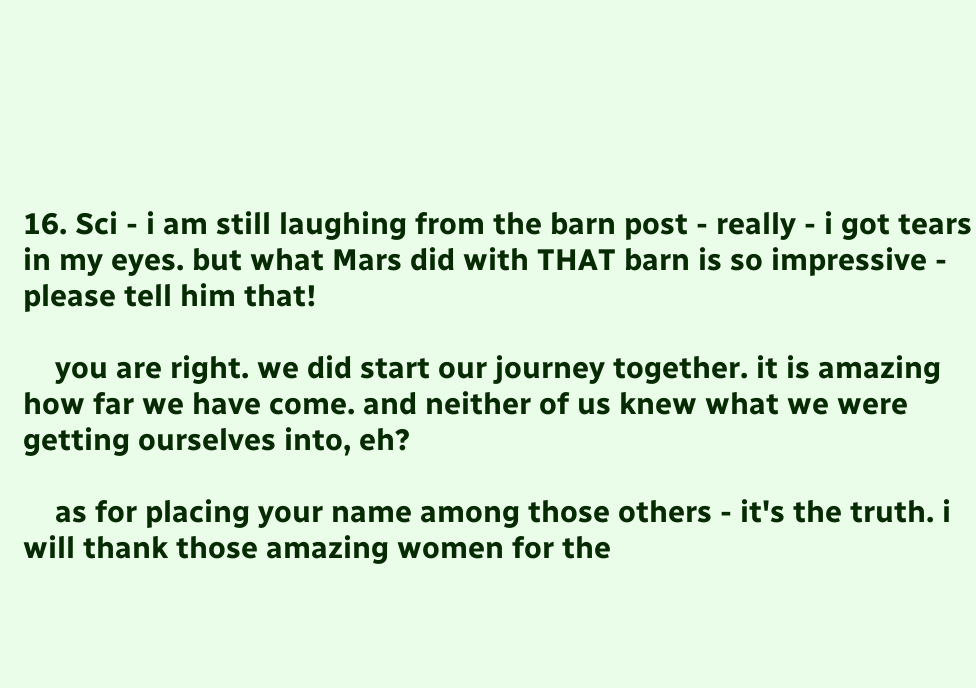16. Sci - i am still laughing from the barn post - really - i got tears in my eyes. but what Mars did with THAT barn is so impressive - please tell him that!

    you are right. we did start our journey together. it is amazing how far we have come. and neither of us knew what we were getting ourselves into, eh?

    as for placing your name among those others - it's the truth. i will thank those amazing women for the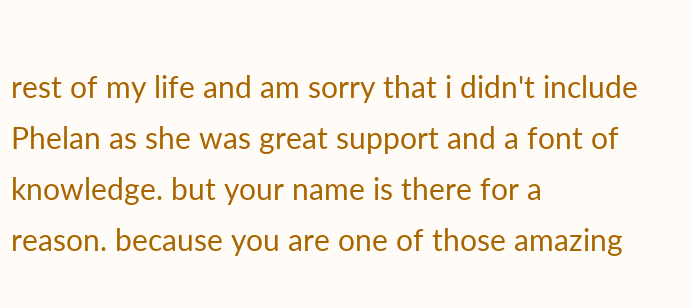rest of my life and am sorry that i didn't include Phelan as she was great support and a font of knowledge. but your name is there for a reason. because you are one of those amazing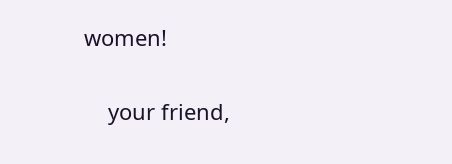women!

    your friend,